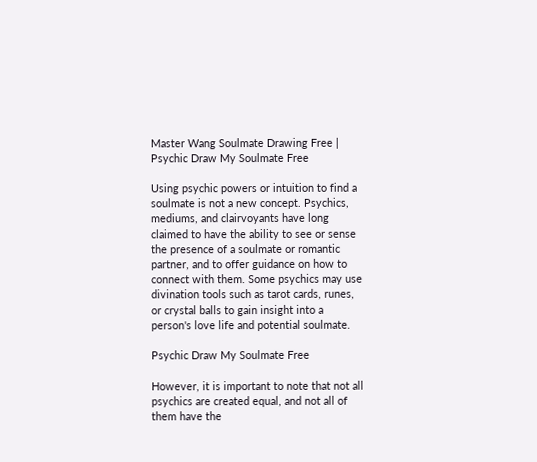Master Wang Soulmate Drawing Free | Psychic Draw My Soulmate Free

Using psychic powers or intuition to find a soulmate is not a new concept. Psychics, mediums, and clairvoyants have long claimed to have the ability to see or sense the presence of a soulmate or romantic partner, and to offer guidance on how to connect with them. Some psychics may use divination tools such as tarot cards, runes, or crystal balls to gain insight into a person's love life and potential soulmate.

Psychic Draw My Soulmate Free

However, it is important to note that not all psychics are created equal, and not all of them have the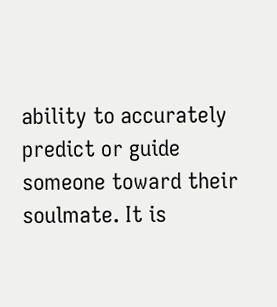ability to accurately predict or guide someone toward their soulmate. It is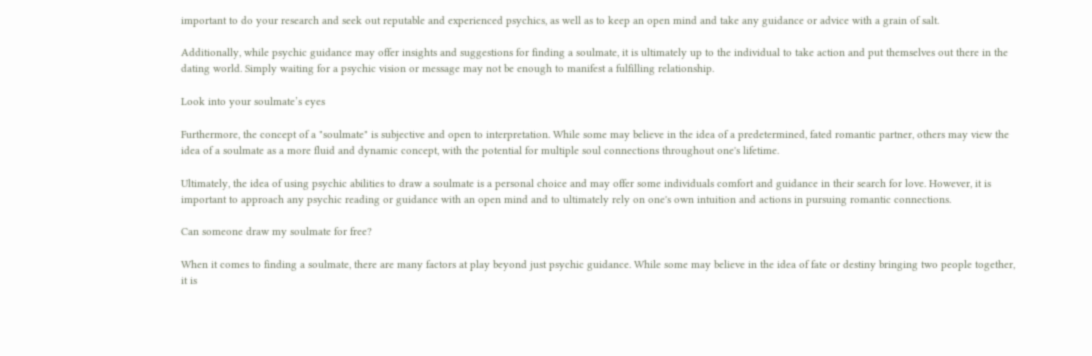important to do your research and seek out reputable and experienced psychics, as well as to keep an open mind and take any guidance or advice with a grain of salt.

Additionally, while psychic guidance may offer insights and suggestions for finding a soulmate, it is ultimately up to the individual to take action and put themselves out there in the dating world. Simply waiting for a psychic vision or message may not be enough to manifest a fulfilling relationship.

Look into your soulmate’s eyes

Furthermore, the concept of a "soulmate" is subjective and open to interpretation. While some may believe in the idea of a predetermined, fated romantic partner, others may view the idea of a soulmate as a more fluid and dynamic concept, with the potential for multiple soul connections throughout one's lifetime.

Ultimately, the idea of using psychic abilities to draw a soulmate is a personal choice and may offer some individuals comfort and guidance in their search for love. However, it is important to approach any psychic reading or guidance with an open mind and to ultimately rely on one's own intuition and actions in pursuing romantic connections.

Can someone draw my soulmate for free?

When it comes to finding a soulmate, there are many factors at play beyond just psychic guidance. While some may believe in the idea of fate or destiny bringing two people together, it is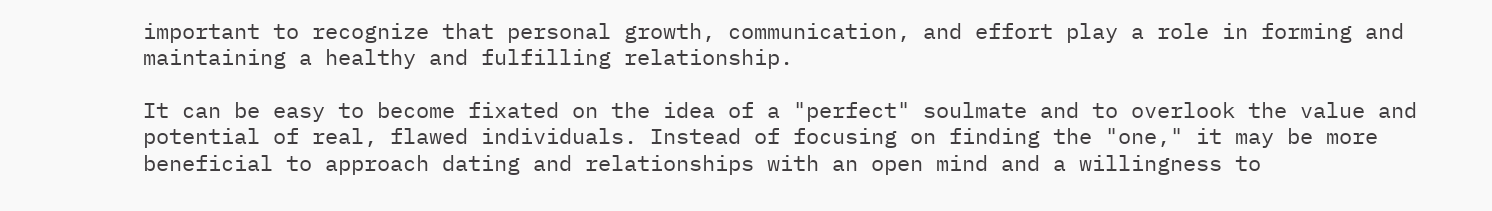important to recognize that personal growth, communication, and effort play a role in forming and maintaining a healthy and fulfilling relationship.

It can be easy to become fixated on the idea of a "perfect" soulmate and to overlook the value and potential of real, flawed individuals. Instead of focusing on finding the "one," it may be more beneficial to approach dating and relationships with an open mind and a willingness to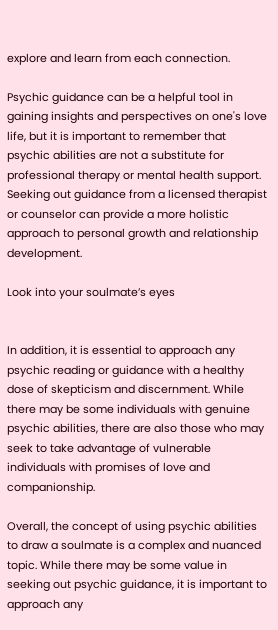explore and learn from each connection.

Psychic guidance can be a helpful tool in gaining insights and perspectives on one's love life, but it is important to remember that psychic abilities are not a substitute for professional therapy or mental health support. Seeking out guidance from a licensed therapist or counselor can provide a more holistic approach to personal growth and relationship development.

Look into your soulmate’s eyes


In addition, it is essential to approach any psychic reading or guidance with a healthy dose of skepticism and discernment. While there may be some individuals with genuine psychic abilities, there are also those who may seek to take advantage of vulnerable individuals with promises of love and companionship.

Overall, the concept of using psychic abilities to draw a soulmate is a complex and nuanced topic. While there may be some value in seeking out psychic guidance, it is important to approach any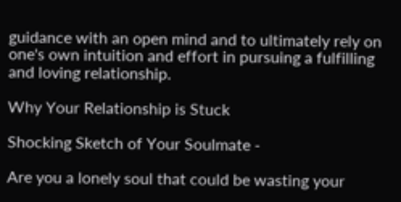guidance with an open mind and to ultimately rely on one's own intuition and effort in pursuing a fulfilling and loving relationship.

Why Your Relationship is Stuck

Shocking Sketch of Your Soulmate -

Are you a lonely soul that could be wasting your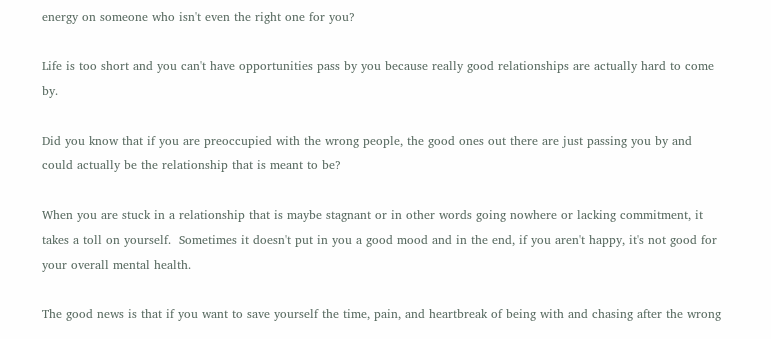energy on someone who isn't even the right one for you?

Life is too short and you can't have opportunities pass by you because really good relationships are actually hard to come by.

Did you know that if you are preoccupied with the wrong people, the good ones out there are just passing you by and could actually be the relationship that is meant to be?

When you are stuck in a relationship that is maybe stagnant or in other words going nowhere or lacking commitment, it takes a toll on yourself.  Sometimes it doesn't put in you a good mood and in the end, if you aren't happy, it's not good for your overall mental health.

The good news is that if you want to save yourself the time, pain, and heartbreak of being with and chasing after the wrong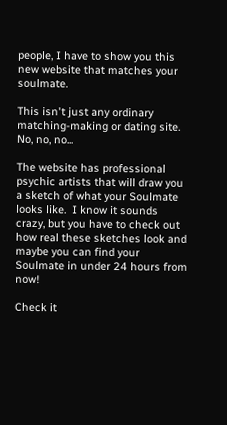people, I have to show you this new website that matches your soulmate.

This isn't just any ordinary matching-making or dating site.  No, no, no...

The website has professional psychic artists that will draw you a sketch of what your Soulmate looks like.  I know it sounds crazy, but you have to check out how real these sketches look and maybe you can find your Soulmate in under 24 hours from now!

Check it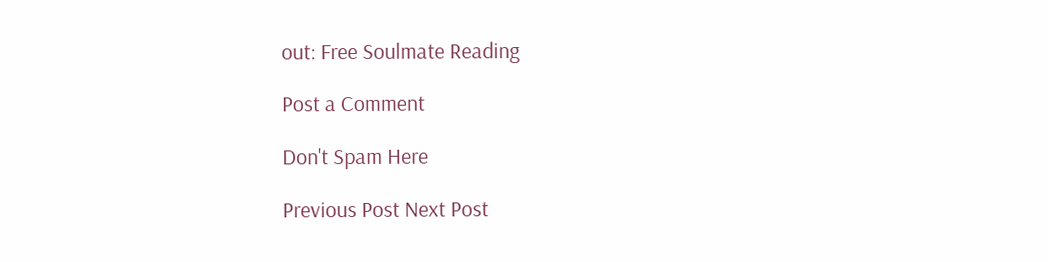out: Free Soulmate Reading

Post a Comment

Don't Spam Here

Previous Post Next Post